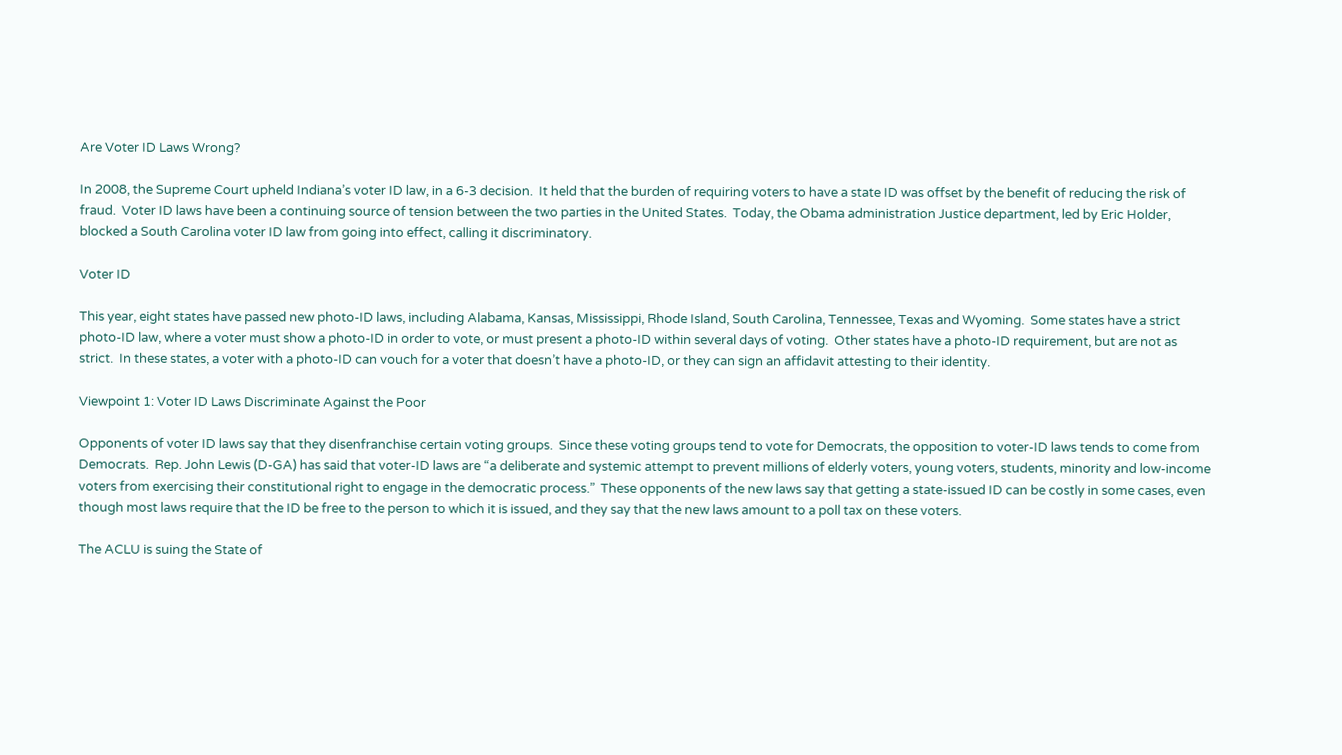Are Voter ID Laws Wrong?

In 2008, the Supreme Court upheld Indiana’s voter ID law, in a 6-3 decision.  It held that the burden of requiring voters to have a state ID was offset by the benefit of reducing the risk of fraud.  Voter ID laws have been a continuing source of tension between the two parties in the United States.  Today, the Obama administration Justice department, led by Eric Holder, blocked a South Carolina voter ID law from going into effect, calling it discriminatory.

Voter ID

This year, eight states have passed new photo-ID laws, including Alabama, Kansas, Mississippi, Rhode Island, South Carolina, Tennessee, Texas and Wyoming.  Some states have a strict photo-ID law, where a voter must show a photo-ID in order to vote, or must present a photo-ID within several days of voting.  Other states have a photo-ID requirement, but are not as strict.  In these states, a voter with a photo-ID can vouch for a voter that doesn’t have a photo-ID, or they can sign an affidavit attesting to their identity.

Viewpoint 1: Voter ID Laws Discriminate Against the Poor

Opponents of voter ID laws say that they disenfranchise certain voting groups.  Since these voting groups tend to vote for Democrats, the opposition to voter-ID laws tends to come from Democrats.  Rep. John Lewis (D-GA) has said that voter-ID laws are “a deliberate and systemic attempt to prevent millions of elderly voters, young voters, students, minority and low-income voters from exercising their constitutional right to engage in the democratic process.”  These opponents of the new laws say that getting a state-issued ID can be costly in some cases, even though most laws require that the ID be free to the person to which it is issued, and they say that the new laws amount to a poll tax on these voters.

The ACLU is suing the State of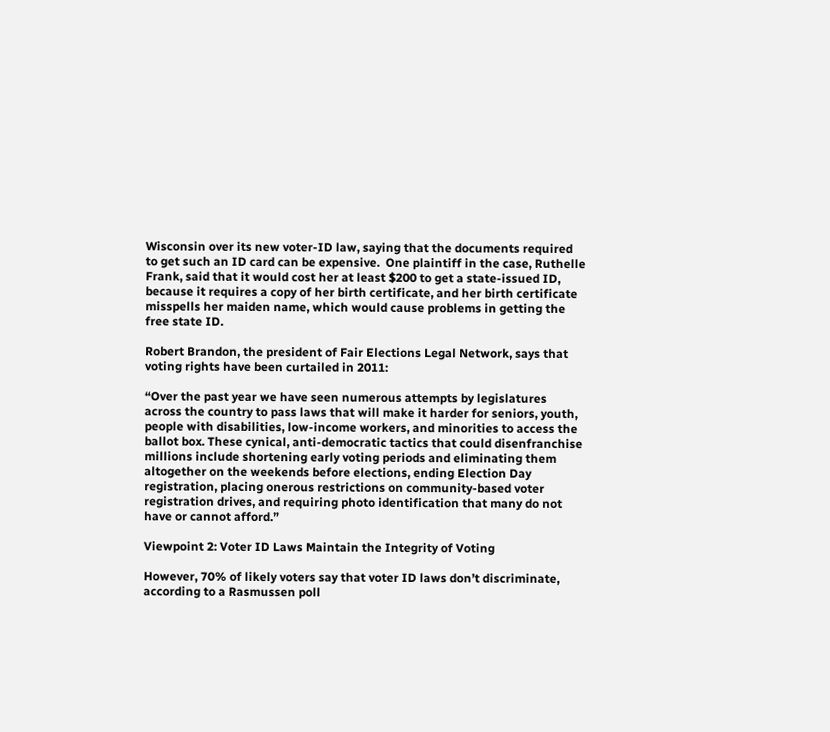Wisconsin over its new voter-ID law, saying that the documents required to get such an ID card can be expensive.  One plaintiff in the case, Ruthelle Frank, said that it would cost her at least $200 to get a state-issued ID, because it requires a copy of her birth certificate, and her birth certificate misspells her maiden name, which would cause problems in getting the free state ID.

Robert Brandon, the president of Fair Elections Legal Network, says that voting rights have been curtailed in 2011:

“Over the past year we have seen numerous attempts by legislatures across the country to pass laws that will make it harder for seniors, youth, people with disabilities, low-income workers, and minorities to access the ballot box. These cynical, anti-democratic tactics that could disenfranchise millions include shortening early voting periods and eliminating them altogether on the weekends before elections, ending Election Day registration, placing onerous restrictions on community-based voter registration drives, and requiring photo identification that many do not have or cannot afford.”

Viewpoint 2: Voter ID Laws Maintain the Integrity of Voting

However, 70% of likely voters say that voter ID laws don’t discriminate, according to a Rasmussen poll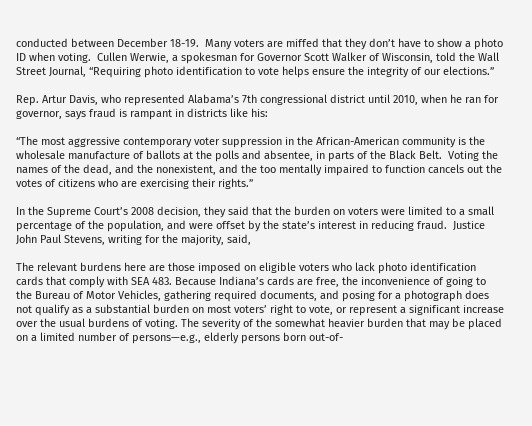conducted between December 18-19.  Many voters are miffed that they don’t have to show a photo ID when voting.  Cullen Werwie, a spokesman for Governor Scott Walker of Wisconsin, told the Wall Street Journal, “Requiring photo identification to vote helps ensure the integrity of our elections.”

Rep. Artur Davis, who represented Alabama’s 7th congressional district until 2010, when he ran for governor, says fraud is rampant in districts like his:

“The most aggressive contemporary voter suppression in the African-American community is the wholesale manufacture of ballots at the polls and absentee, in parts of the Black Belt.  Voting the names of the dead, and the nonexistent, and the too mentally impaired to function cancels out the votes of citizens who are exercising their rights.”

In the Supreme Court’s 2008 decision, they said that the burden on voters were limited to a small percentage of the population, and were offset by the state’s interest in reducing fraud.  Justice John Paul Stevens, writing for the majority, said,

The relevant burdens here are those imposed on eligible voters who lack photo identification cards that comply with SEA 483. Because Indiana’s cards are free, the inconvenience of going to the Bureau of Motor Vehicles, gathering required documents, and posing for a photograph does not qualify as a substantial burden on most voters’ right to vote, or represent a significant increase over the usual burdens of voting. The severity of the somewhat heavier burden that may be placed on a limited number of persons—e.g., elderly persons born out-of-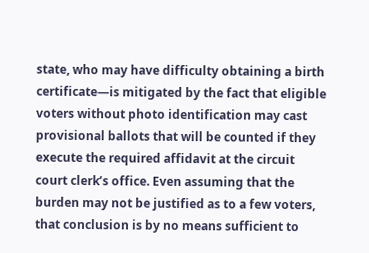state, who may have difficulty obtaining a birth certificate—is mitigated by the fact that eligible voters without photo identification may cast provisional ballots that will be counted if they execute the required affidavit at the circuit court clerk’s office. Even assuming that the burden may not be justified as to a few voters, that conclusion is by no means sufficient to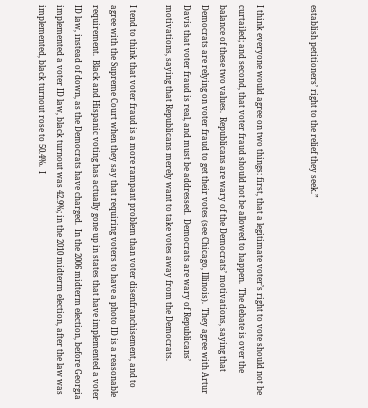establish petitioners’ right to the relief they seek.”


I think everyone would agree on two things: first, that a legitimate voter’s right to vote should not be curtailed; and second, that voter fraud should not be allowed to happen.  The debate is over the balance of these two values.  Republicans are wary of the Democrats’ motivations, saying that Democrats are relying on voter fraud to get their votes (see Chicago, Illinois).  They agree with Artur Davis that voter fraud is real, and must be addressed.  Democrats are wary of Republicans’ motivations, saying that Republicans merely want to take votes away from the Democrats.

I tend to think that voter fraud is a more rampant problem than voter disenfranchisement, and to agree with the Supreme Court when they say that requiring voters to have a photo ID is a reasonable requirement.  Black and Hispanic voting has actually gone up in states that have implemented a voter ID law, instead of down, as the Democrats have charged.  In the 2006 midterm election, before Georgia implemented a voter ID law, black turnout was 42.9%; in the 2010 midterm election, after the law was implemented, black turnout rose to 50.4%.  I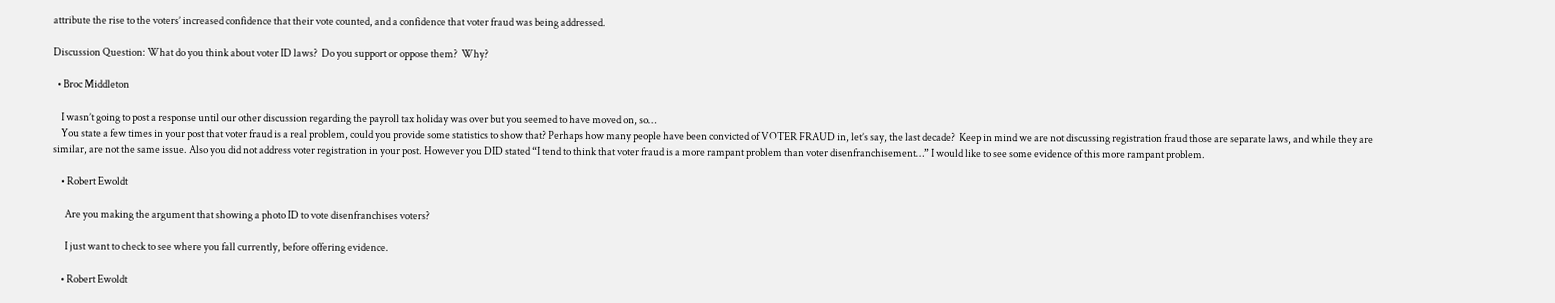attribute the rise to the voters’ increased confidence that their vote counted, and a confidence that voter fraud was being addressed.

Discussion Question: What do you think about voter ID laws?  Do you support or oppose them?  Why?

  • Broc Middleton

    I wasn’t going to post a response until our other discussion regarding the payroll tax holiday was over but you seemed to have moved on, so…
    You state a few times in your post that voter fraud is a real problem, could you provide some statistics to show that? Perhaps how many people have been convicted of VOTER FRAUD in, let’s say, the last decade?  Keep in mind we are not discussing registration fraud those are separate laws, and while they are similar, are not the same issue. Also you did not address voter registration in your post. However you DID stated “I tend to think that voter fraud is a more rampant problem than voter disenfranchisement…” I would like to see some evidence of this more rampant problem.

    • Robert Ewoldt

      Are you making the argument that showing a photo ID to vote disenfranchises voters?

      I just want to check to see where you fall currently, before offering evidence.

    • Robert Ewoldt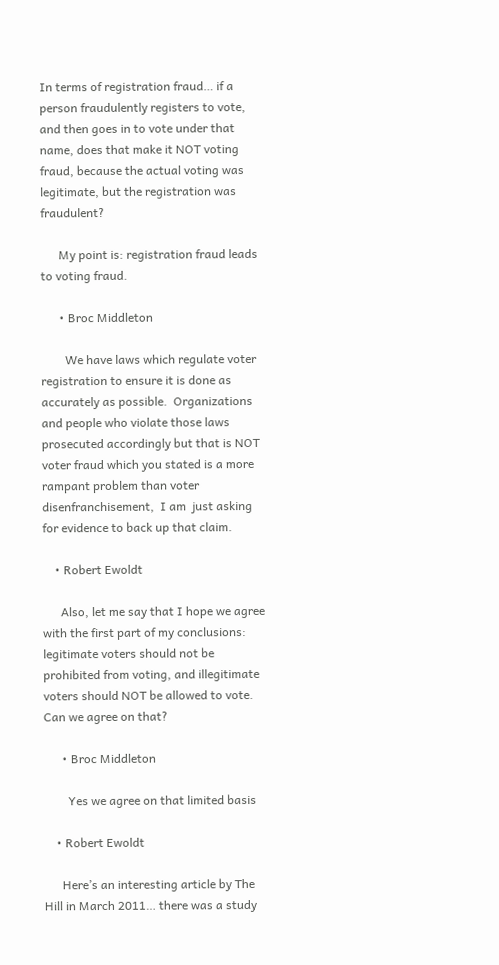In terms of registration fraud… if a person fraudulently registers to vote, and then goes in to vote under that name, does that make it NOT voting fraud, because the actual voting was legitimate, but the registration was fraudulent?

      My point is: registration fraud leads to voting fraud.

      • Broc Middleton

        We have laws which regulate voter registration to ensure it is done as accurately as possible.  Organizations and people who violate those laws prosecuted accordingly but that is NOT voter fraud which you stated is a more rampant problem than voter disenfranchisement,  I am  just asking for evidence to back up that claim.

    • Robert Ewoldt

      Also, let me say that I hope we agree with the first part of my conclusions: legitimate voters should not be prohibited from voting, and illegitimate voters should NOT be allowed to vote. Can we agree on that?

      • Broc Middleton

        Yes we agree on that limited basis

    • Robert Ewoldt

      Here’s an interesting article by The Hill in March 2011… there was a study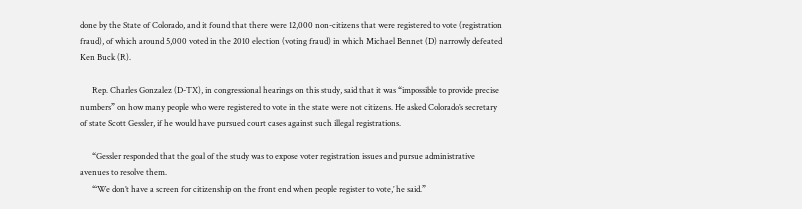done by the State of Colorado, and it found that there were 12,000 non-citizens that were registered to vote (registration fraud), of which around 5,000 voted in the 2010 election (voting fraud) in which Michael Bennet (D) narrowly defeated Ken Buck (R).

      Rep. Charles Gonzalez (D-TX), in congressional hearings on this study, said that it was “impossible to provide precise numbers” on how many people who were registered to vote in the state were not citizens. He asked Colorado’s secretary of state Scott Gessler, if he would have pursued court cases against such illegal registrations.

      “Gessler responded that the goal of the study was to expose voter registration issues and pursue administrative avenues to resolve them.
      “‘We don’t have a screen for citizenship on the front end when people register to vote,’ he said.”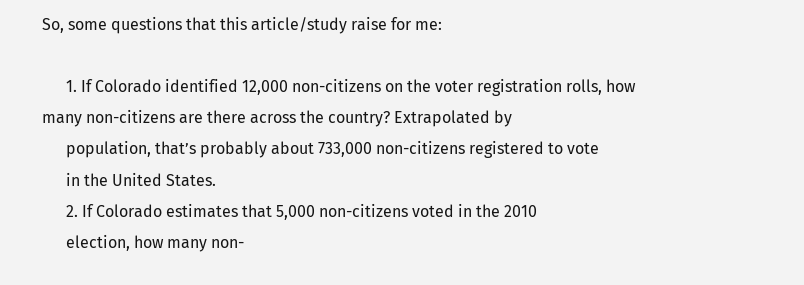So, some questions that this article/study raise for me:

      1. If Colorado identified 12,000 non-citizens on the voter registration rolls, how many non-citizens are there across the country? Extrapolated by
      population, that’s probably about 733,000 non-citizens registered to vote
      in the United States.
      2. If Colorado estimates that 5,000 non-citizens voted in the 2010
      election, how many non-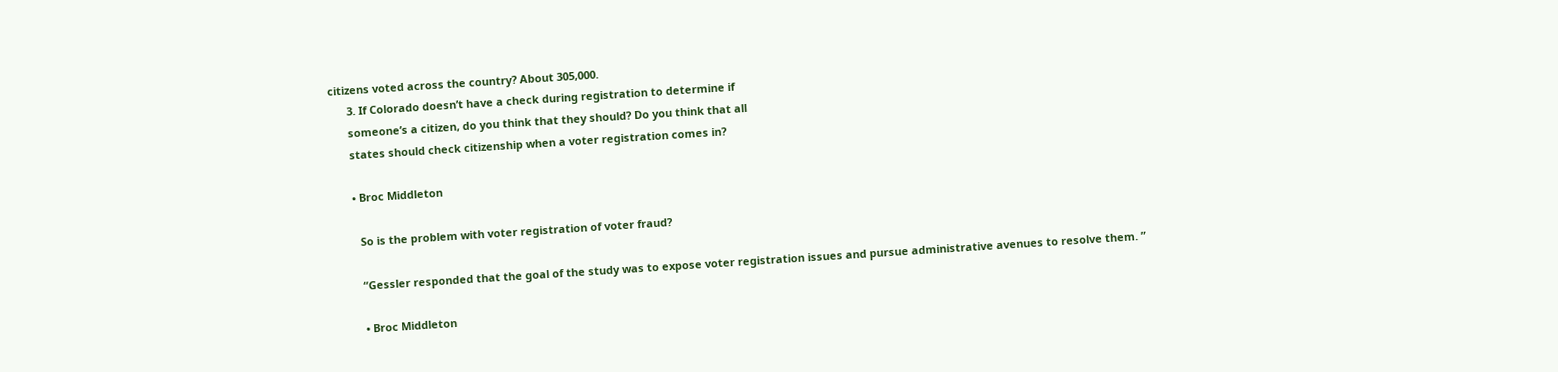citizens voted across the country? About 305,000.
      3. If Colorado doesn’t have a check during registration to determine if
      someone’s a citizen, do you think that they should? Do you think that all
      states should check citizenship when a voter registration comes in?

      • Broc Middleton

        So is the problem with voter registration of voter fraud?

        “Gessler responded that the goal of the study was to expose voter registration issues and pursue administrative avenues to resolve them. ”

        • Broc Middleton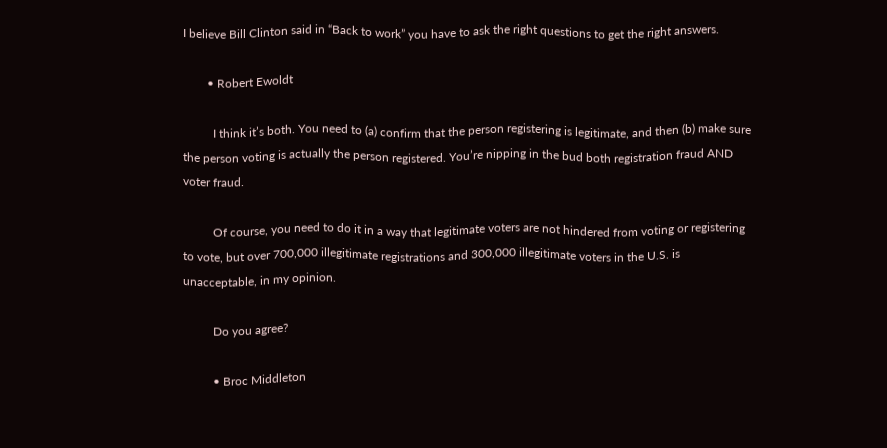I believe Bill Clinton said in “Back to work” you have to ask the right questions to get the right answers.

        • Robert Ewoldt

          I think it’s both. You need to (a) confirm that the person registering is legitimate, and then (b) make sure the person voting is actually the person registered. You’re nipping in the bud both registration fraud AND voter fraud.

          Of course, you need to do it in a way that legitimate voters are not hindered from voting or registering to vote, but over 700,000 illegitimate registrations and 300,000 illegitimate voters in the U.S. is unacceptable, in my opinion.

          Do you agree?

          • Broc Middleton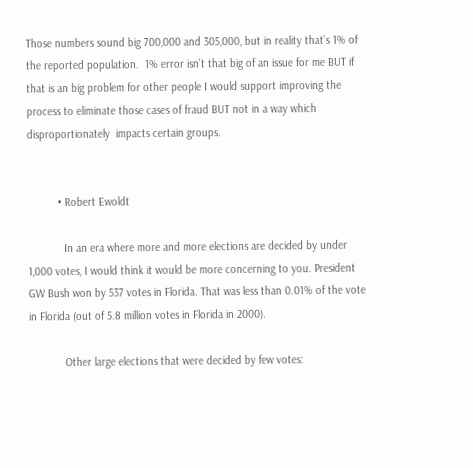Those numbers sound big 700,000 and 305,000, but in reality that’s 1% of the reported population.  1% error isn’t that big of an issue for me BUT if that is an big problem for other people I would support improving the process to eliminate those cases of fraud BUT not in a way which disproportionately  impacts certain groups.


          • Robert Ewoldt

            In an era where more and more elections are decided by under 1,000 votes, I would think it would be more concerning to you. President GW Bush won by 537 votes in Florida. That was less than 0.01% of the vote in Florida (out of 5.8 million votes in Florida in 2000).

            Other large elections that were decided by few votes: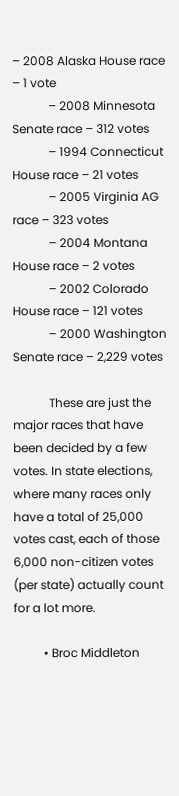– 2008 Alaska House race – 1 vote
            – 2008 Minnesota Senate race – 312 votes
            – 1994 Connecticut House race – 21 votes
            – 2005 Virginia AG race – 323 votes
            – 2004 Montana House race – 2 votes
            – 2002 Colorado House race – 121 votes
            – 2000 Washington Senate race – 2,229 votes

            These are just the major races that have been decided by a few votes. In state elections, where many races only have a total of 25,000 votes cast, each of those 6,000 non-citizen votes (per state) actually count for a lot more.

          • Broc Middleton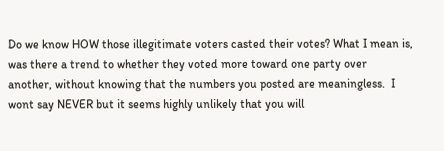Do we know HOW those illegitimate voters casted their votes? What I mean is, was there a trend to whether they voted more toward one party over another, without knowing that the numbers you posted are meaningless.  I wont say NEVER but it seems highly unlikely that you will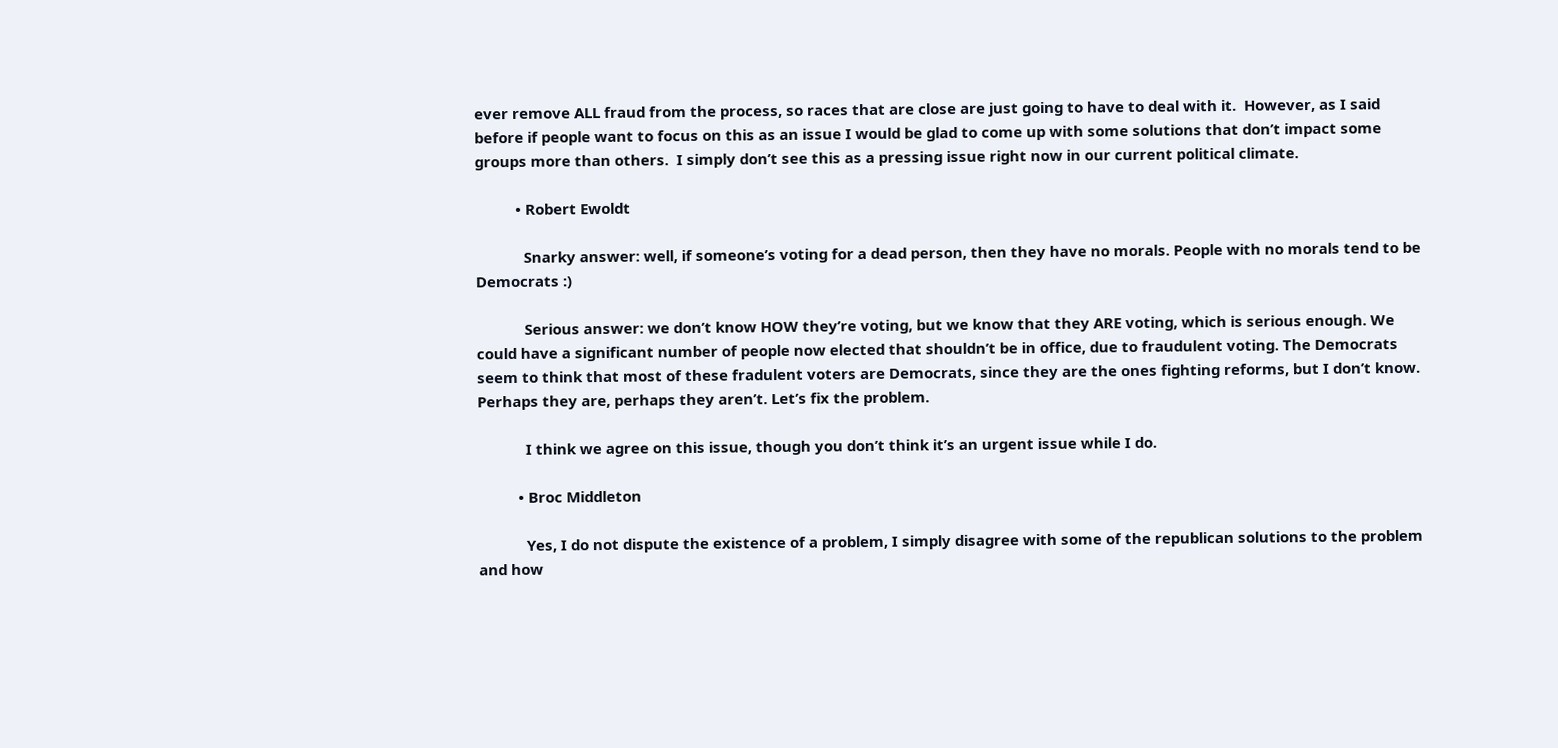ever remove ALL fraud from the process, so races that are close are just going to have to deal with it.  However, as I said before if people want to focus on this as an issue I would be glad to come up with some solutions that don’t impact some groups more than others.  I simply don’t see this as a pressing issue right now in our current political climate.

          • Robert Ewoldt

            Snarky answer: well, if someone’s voting for a dead person, then they have no morals. People with no morals tend to be Democrats :)

            Serious answer: we don’t know HOW they’re voting, but we know that they ARE voting, which is serious enough. We could have a significant number of people now elected that shouldn’t be in office, due to fraudulent voting. The Democrats seem to think that most of these fradulent voters are Democrats, since they are the ones fighting reforms, but I don’t know. Perhaps they are, perhaps they aren’t. Let’s fix the problem.

            I think we agree on this issue, though you don’t think it’s an urgent issue while I do.

          • Broc Middleton

            Yes, I do not dispute the existence of a problem, I simply disagree with some of the republican solutions to the problem and how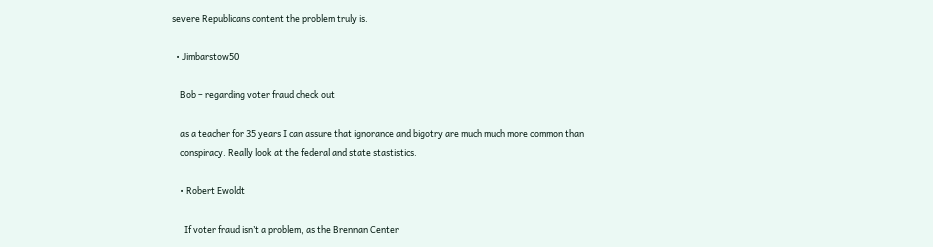severe Republicans content the problem truly is.

  • Jimbarstow50

    Bob – regarding voter fraud check out

    as a teacher for 35 years I can assure that ignorance and bigotry are much much more common than
    conspiracy. Really look at the federal and state stastistics.

    • Robert Ewoldt

      If voter fraud isn’t a problem, as the Brennan Center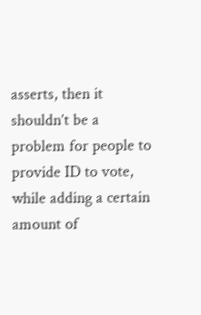asserts, then it shouldn’t be a problem for people to provide ID to vote, while adding a certain amount of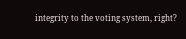integrity to the voting system, right?